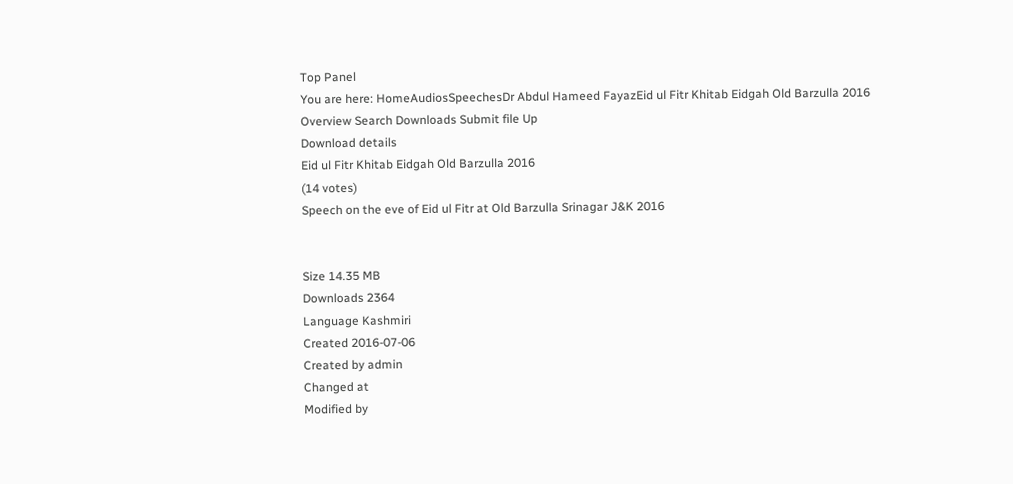Top Panel
You are here: HomeAudiosSpeechesDr Abdul Hameed FayazEid ul Fitr Khitab Eidgah Old Barzulla 2016
Overview Search Downloads Submit file Up
Download details
Eid ul Fitr Khitab Eidgah Old Barzulla 2016
(14 votes)
Speech on the eve of Eid ul Fitr at Old Barzulla Srinagar J&K 2016


Size 14.35 MB
Downloads 2364
Language Kashmiri
Created 2016-07-06
Created by admin
Changed at
Modified by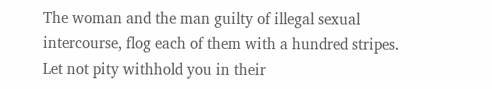The woman and the man guilty of illegal sexual intercourse, flog each of them with a hundred stripes. Let not pity withhold you in their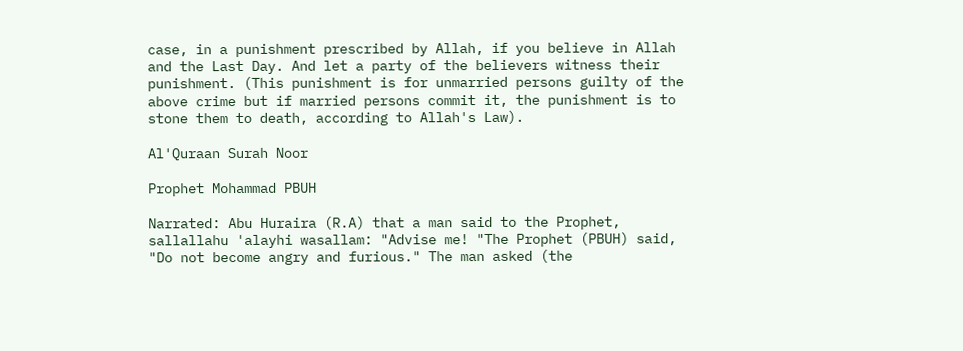case, in a punishment prescribed by Allah, if you believe in Allah and the Last Day. And let a party of the believers witness their punishment. (This punishment is for unmarried persons guilty of the above crime but if married persons commit it, the punishment is to stone them to death, according to Allah's Law).

Al'Quraan Surah Noor

Prophet Mohammad PBUH

Narrated: Abu Huraira (R.A) that a man said to the Prophet, sallallahu 'alayhi wasallam: "Advise me! "The Prophet (PBUH) said, "Do not become angry and furious." The man asked (the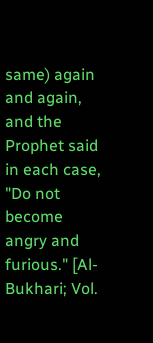same) again and again, and the Prophet said in each case, "Do not become angry and furious." [Al-Bukhari; Vol.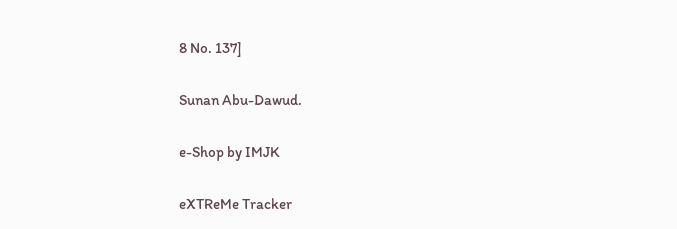8 No. 137]

Sunan Abu-Dawud.

e-Shop by IMJK

eXTReMe Tracker